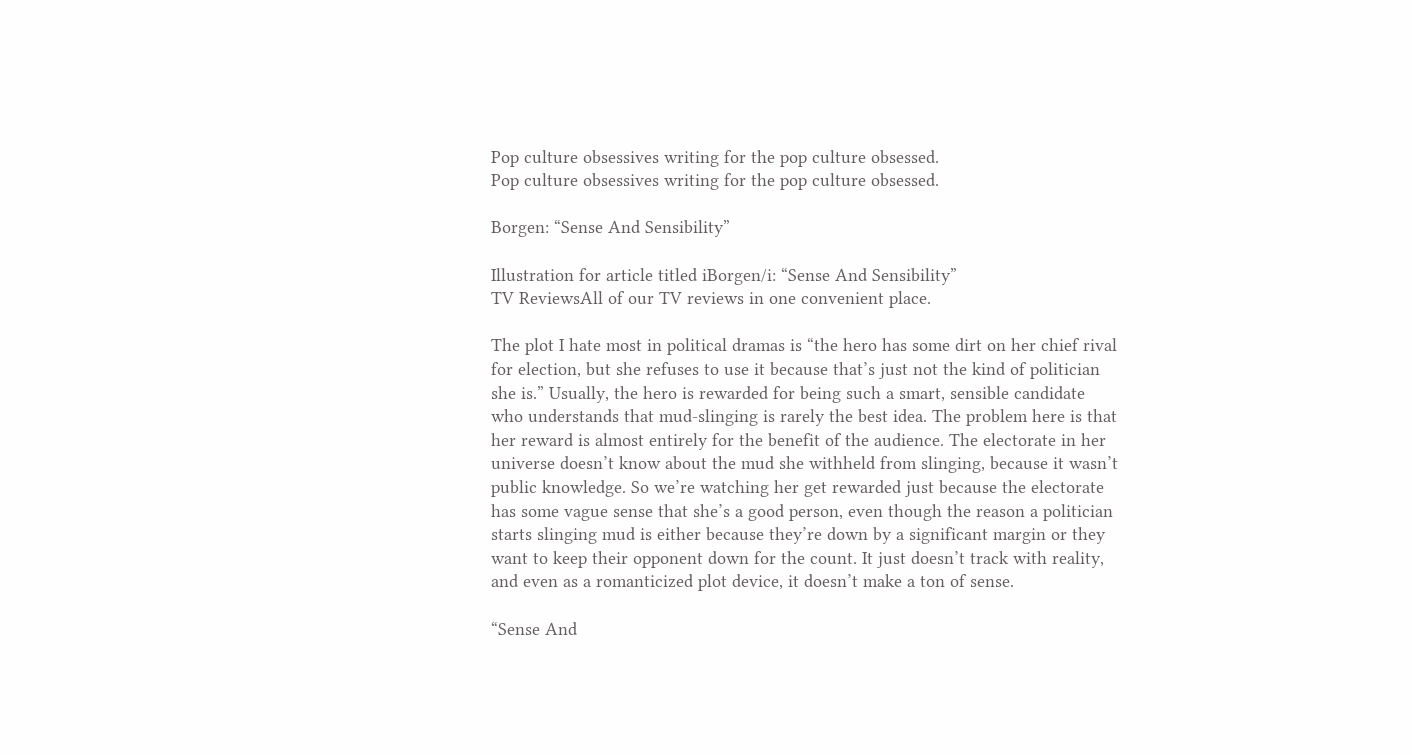Pop culture obsessives writing for the pop culture obsessed.
Pop culture obsessives writing for the pop culture obsessed.

Borgen: “Sense And Sensibility”

Illustration for article titled iBorgen/i: “Sense And Sensibility”
TV ReviewsAll of our TV reviews in one convenient place.

The plot I hate most in political dramas is “the hero has some dirt on her chief rival for election, but she refuses to use it because that’s just not the kind of politician she is.” Usually, the hero is rewarded for being such a smart, sensible candidate who understands that mud-slinging is rarely the best idea. The problem here is that her reward is almost entirely for the benefit of the audience. The electorate in her universe doesn’t know about the mud she withheld from slinging, because it wasn’t public knowledge. So we’re watching her get rewarded just because the electorate has some vague sense that she’s a good person, even though the reason a politician starts slinging mud is either because they’re down by a significant margin or they want to keep their opponent down for the count. It just doesn’t track with reality, and even as a romanticized plot device, it doesn’t make a ton of sense.

“Sense And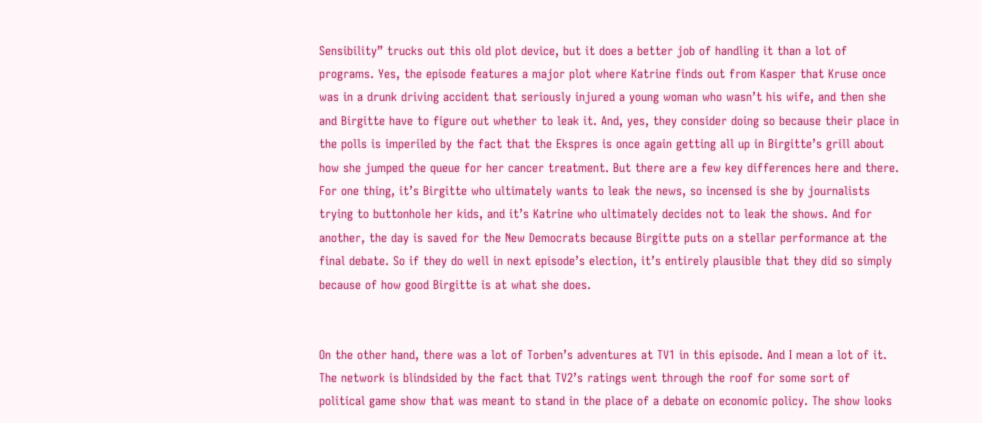Sensibility” trucks out this old plot device, but it does a better job of handling it than a lot of programs. Yes, the episode features a major plot where Katrine finds out from Kasper that Kruse once was in a drunk driving accident that seriously injured a young woman who wasn’t his wife, and then she and Birgitte have to figure out whether to leak it. And, yes, they consider doing so because their place in the polls is imperiled by the fact that the Ekspres is once again getting all up in Birgitte’s grill about how she jumped the queue for her cancer treatment. But there are a few key differences here and there. For one thing, it’s Birgitte who ultimately wants to leak the news, so incensed is she by journalists trying to buttonhole her kids, and it’s Katrine who ultimately decides not to leak the shows. And for another, the day is saved for the New Democrats because Birgitte puts on a stellar performance at the final debate. So if they do well in next episode’s election, it’s entirely plausible that they did so simply because of how good Birgitte is at what she does.


On the other hand, there was a lot of Torben’s adventures at TV1 in this episode. And I mean a lot of it. The network is blindsided by the fact that TV2’s ratings went through the roof for some sort of political game show that was meant to stand in the place of a debate on economic policy. The show looks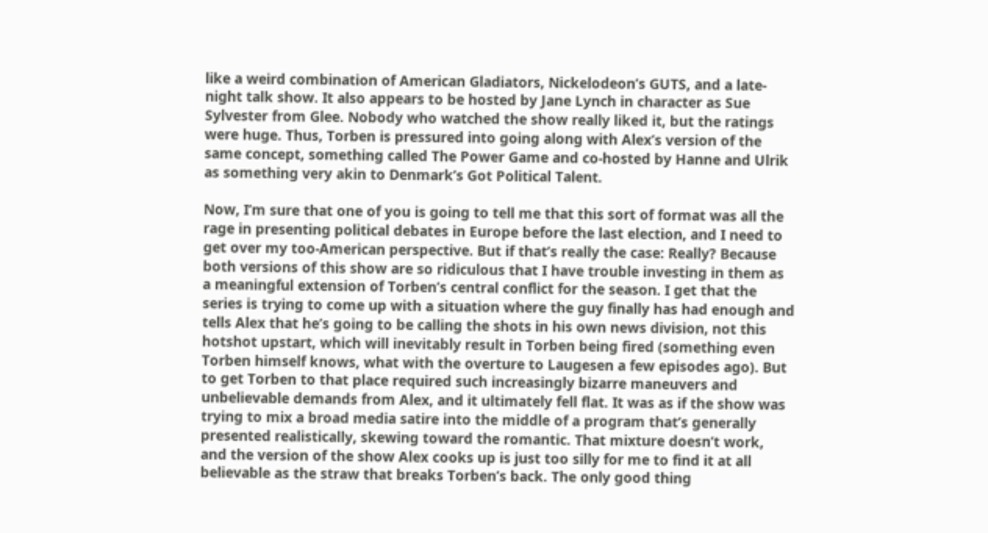like a weird combination of American Gladiators, Nickelodeon’s GUTS, and a late-night talk show. It also appears to be hosted by Jane Lynch in character as Sue Sylvester from Glee. Nobody who watched the show really liked it, but the ratings were huge. Thus, Torben is pressured into going along with Alex’s version of the same concept, something called The Power Game and co-hosted by Hanne and Ulrik as something very akin to Denmark’s Got Political Talent.

Now, I’m sure that one of you is going to tell me that this sort of format was all the rage in presenting political debates in Europe before the last election, and I need to get over my too-American perspective. But if that’s really the case: Really? Because both versions of this show are so ridiculous that I have trouble investing in them as a meaningful extension of Torben’s central conflict for the season. I get that the series is trying to come up with a situation where the guy finally has had enough and tells Alex that he’s going to be calling the shots in his own news division, not this hotshot upstart, which will inevitably result in Torben being fired (something even Torben himself knows, what with the overture to Laugesen a few episodes ago). But to get Torben to that place required such increasingly bizarre maneuvers and unbelievable demands from Alex, and it ultimately fell flat. It was as if the show was trying to mix a broad media satire into the middle of a program that’s generally presented realistically, skewing toward the romantic. That mixture doesn’t work, and the version of the show Alex cooks up is just too silly for me to find it at all believable as the straw that breaks Torben’s back. The only good thing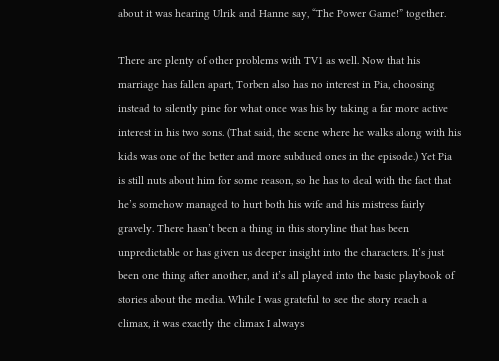about it was hearing Ulrik and Hanne say, “The Power Game!” together.

There are plenty of other problems with TV1 as well. Now that his marriage has fallen apart, Torben also has no interest in Pia, choosing instead to silently pine for what once was his by taking a far more active interest in his two sons. (That said, the scene where he walks along with his kids was one of the better and more subdued ones in the episode.) Yet Pia is still nuts about him for some reason, so he has to deal with the fact that he’s somehow managed to hurt both his wife and his mistress fairly gravely. There hasn’t been a thing in this storyline that has been unpredictable or has given us deeper insight into the characters. It’s just been one thing after another, and it’s all played into the basic playbook of stories about the media. While I was grateful to see the story reach a climax, it was exactly the climax I always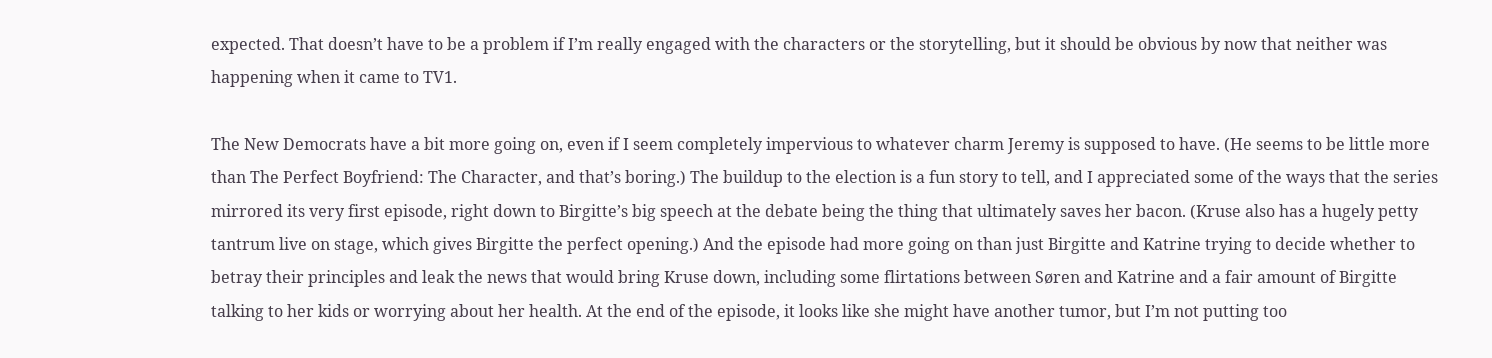expected. That doesn’t have to be a problem if I’m really engaged with the characters or the storytelling, but it should be obvious by now that neither was happening when it came to TV1.

The New Democrats have a bit more going on, even if I seem completely impervious to whatever charm Jeremy is supposed to have. (He seems to be little more than The Perfect Boyfriend: The Character, and that’s boring.) The buildup to the election is a fun story to tell, and I appreciated some of the ways that the series mirrored its very first episode, right down to Birgitte’s big speech at the debate being the thing that ultimately saves her bacon. (Kruse also has a hugely petty tantrum live on stage, which gives Birgitte the perfect opening.) And the episode had more going on than just Birgitte and Katrine trying to decide whether to betray their principles and leak the news that would bring Kruse down, including some flirtations between Søren and Katrine and a fair amount of Birgitte talking to her kids or worrying about her health. At the end of the episode, it looks like she might have another tumor, but I’m not putting too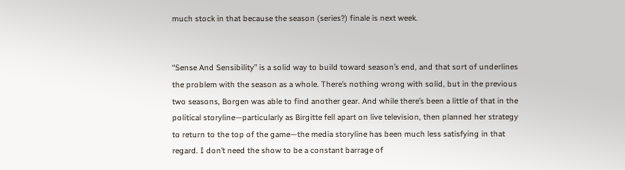much stock in that because the season (series?) finale is next week.


“Sense And Sensibility” is a solid way to build toward season’s end, and that sort of underlines the problem with the season as a whole. There’s nothing wrong with solid, but in the previous two seasons, Borgen was able to find another gear. And while there’s been a little of that in the political storyline—particularly as Birgitte fell apart on live television, then planned her strategy to return to the top of the game—the media storyline has been much less satisfying in that regard. I don’t need the show to be a constant barrage of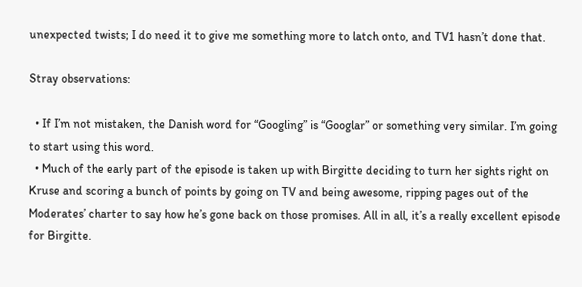unexpected twists; I do need it to give me something more to latch onto, and TV1 hasn’t done that.

Stray observations:

  • If I’m not mistaken, the Danish word for “Googling” is “Googlar” or something very similar. I’m going to start using this word.
  • Much of the early part of the episode is taken up with Birgitte deciding to turn her sights right on Kruse and scoring a bunch of points by going on TV and being awesome, ripping pages out of the Moderates’ charter to say how he’s gone back on those promises. All in all, it’s a really excellent episode for Birgitte.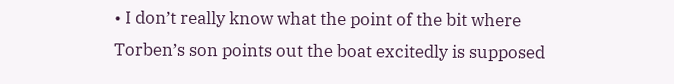• I don’t really know what the point of the bit where Torben’s son points out the boat excitedly is supposed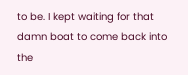to be. I kept waiting for that damn boat to come back into the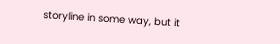storyline in some way, but it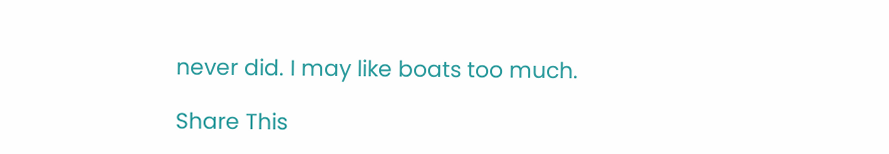never did. I may like boats too much.

Share This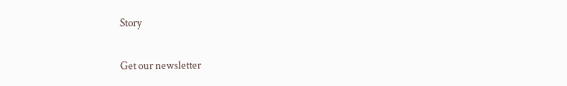Story

Get our newsletter